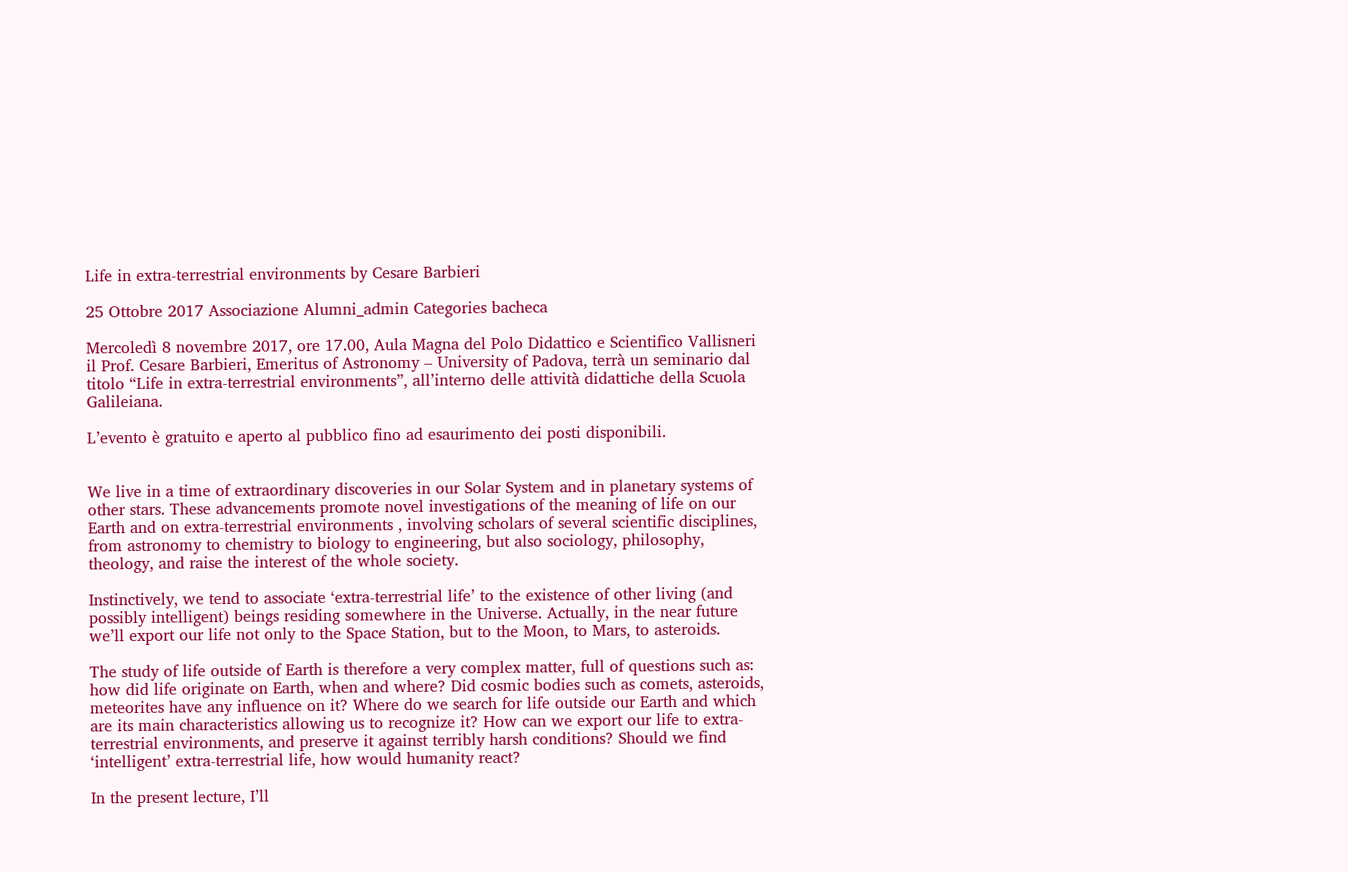Life in extra-terrestrial environments by Cesare Barbieri

25 Ottobre 2017 Associazione Alumni_admin Categories bacheca

Mercoledì 8 novembre 2017, ore 17.00, Aula Magna del Polo Didattico e Scientifico Vallisneri il Prof. Cesare Barbieri, Emeritus of Astronomy – University of Padova, terrà un seminario dal titolo “Life in extra-terrestrial environments”, all’interno delle attività didattiche della Scuola Galileiana.

L’evento è gratuito e aperto al pubblico fino ad esaurimento dei posti disponibili.


We live in a time of extraordinary discoveries in our Solar System and in planetary systems of other stars. These advancements promote novel investigations of the meaning of life on our Earth and on extra-terrestrial environments , involving scholars of several scientific disciplines, from astronomy to chemistry to biology to engineering, but also sociology, philosophy, theology, and raise the interest of the whole society.

Instinctively, we tend to associate ‘extra-terrestrial life’ to the existence of other living (and possibly intelligent) beings residing somewhere in the Universe. Actually, in the near future we’ll export our life not only to the Space Station, but to the Moon, to Mars, to asteroids.

The study of life outside of Earth is therefore a very complex matter, full of questions such as: how did life originate on Earth, when and where? Did cosmic bodies such as comets, asteroids, meteorites have any influence on it? Where do we search for life outside our Earth and which are its main characteristics allowing us to recognize it? How can we export our life to extra-terrestrial environments, and preserve it against terribly harsh conditions? Should we find ‘intelligent’ extra-terrestrial life, how would humanity react?

In the present lecture, I’ll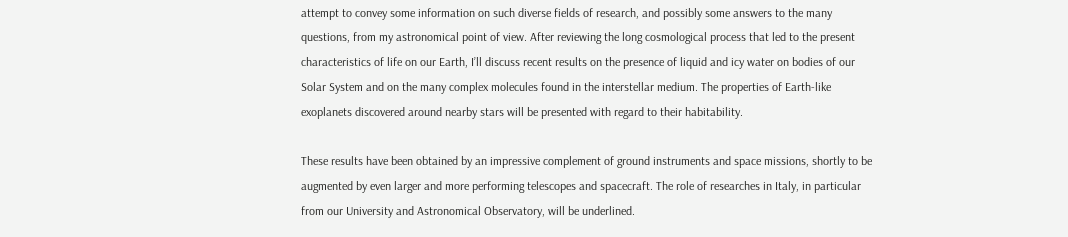attempt to convey some information on such diverse fields of research, and possibly some answers to the many questions, from my astronomical point of view. After reviewing the long cosmological process that led to the present characteristics of life on our Earth, I’ll discuss recent results on the presence of liquid and icy water on bodies of our Solar System and on the many complex molecules found in the interstellar medium. The properties of Earth-like exoplanets discovered around nearby stars will be presented with regard to their habitability.

These results have been obtained by an impressive complement of ground instruments and space missions, shortly to be augmented by even larger and more performing telescopes and spacecraft. The role of researches in Italy, in particular from our University and Astronomical Observatory, will be underlined.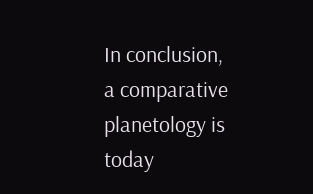In conclusion, a comparative planetology is today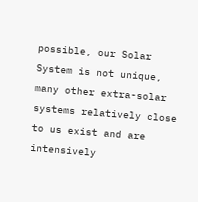possible, our Solar System is not unique, many other extra-solar systems relatively close to us exist and are intensively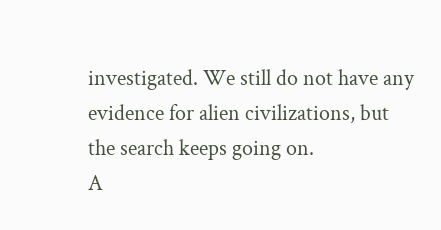investigated. We still do not have any evidence for alien civilizations, but the search keeps going on.
A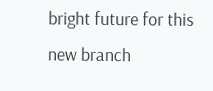bright future for this new branch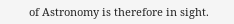of Astronomy is therefore in sight.